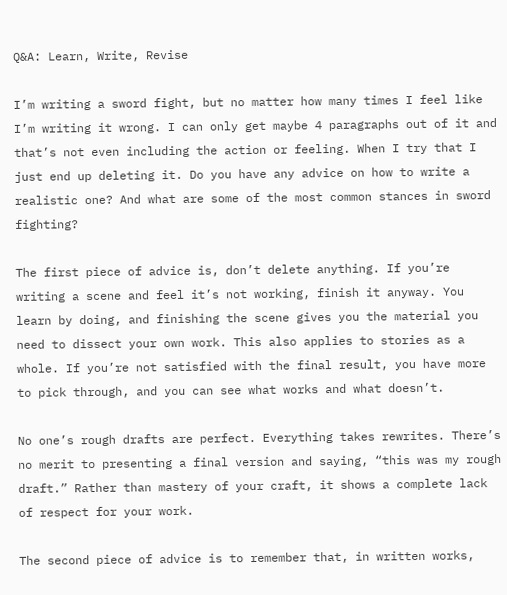Q&A: Learn, Write, Revise

I’m writing a sword fight, but no matter how many times I feel like I’m writing it wrong. I can only get maybe 4 paragraphs out of it and that’s not even including the action or feeling. When I try that I just end up deleting it. Do you have any advice on how to write a realistic one? And what are some of the most common stances in sword fighting?

The first piece of advice is, don’t delete anything. If you’re writing a scene and feel it’s not working, finish it anyway. You learn by doing, and finishing the scene gives you the material you need to dissect your own work. This also applies to stories as a whole. If you’re not satisfied with the final result, you have more to pick through, and you can see what works and what doesn’t.

No one’s rough drafts are perfect. Everything takes rewrites. There’s no merit to presenting a final version and saying, “this was my rough draft.” Rather than mastery of your craft, it shows a complete lack of respect for your work.

The second piece of advice is to remember that, in written works,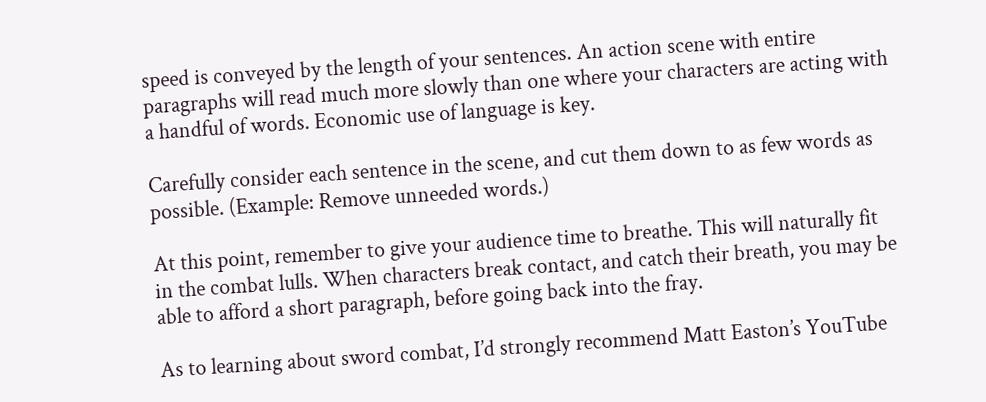speed is conveyed by the length of your sentences. An action scene with entire paragraphs will read much more slowly than one where your characters are acting with a handful of words. Economic use of language is key.

Carefully consider each sentence in the scene, and cut them down to as few words as possible. (Example: Remove unneeded words.)

At this point, remember to give your audience time to breathe. This will naturally fit in the combat lulls. When characters break contact, and catch their breath, you may be able to afford a short paragraph, before going back into the fray.

As to learning about sword combat, I’d strongly recommend Matt Easton’s YouTube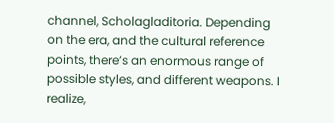channel, Scholagladitoria. Depending on the era, and the cultural reference points, there’s an enormous range of possible styles, and different weapons. I realize,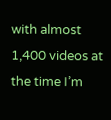with almost 1,400 videos at the time I’m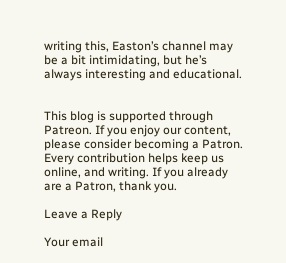writing this, Easton’s channel may be a bit intimidating, but he’s always interesting and educational.


This blog is supported through Patreon. If you enjoy our content, please consider becoming a Patron. Every contribution helps keep us online, and writing. If you already are a Patron, thank you.

Leave a Reply

Your email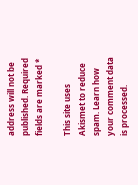address will not be published. Required fields are marked *

This site uses Akismet to reduce spam. Learn how your comment data is processed.